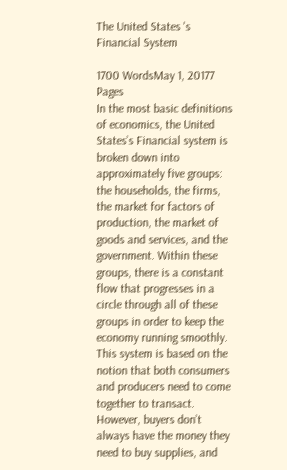The United States 's Financial System

1700 WordsMay 1, 20177 Pages
In the most basic definitions of economics, the United States’s Financial system is broken down into approximately five groups: the households, the firms, the market for factors of production, the market of goods and services, and the government. Within these groups, there is a constant flow that progresses in a circle through all of these groups in order to keep the economy running smoothly. This system is based on the notion that both consumers and producers need to come together to transact. However, buyers don’t always have the money they need to buy supplies, and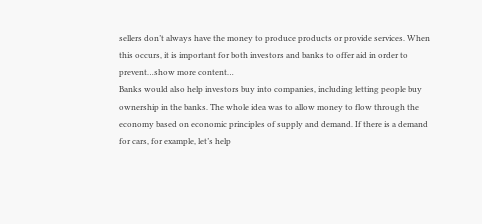sellers don’t always have the money to produce products or provide services. When this occurs, it is important for both investors and banks to offer aid in order to prevent…show more content…
Banks would also help investors buy into companies, including letting people buy ownership in the banks. The whole idea was to allow money to flow through the economy based on economic principles of supply and demand. If there is a demand for cars, for example, let’s help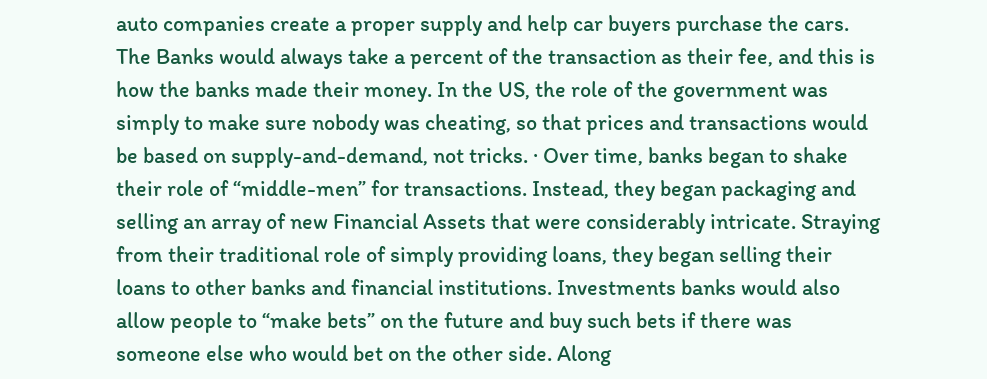auto companies create a proper supply and help car buyers purchase the cars. The Banks would always take a percent of the transaction as their fee, and this is how the banks made their money. In the US, the role of the government was simply to make sure nobody was cheating, so that prices and transactions would be based on supply-and-demand, not tricks. · Over time, banks began to shake their role of “middle-men” for transactions. Instead, they began packaging and selling an array of new Financial Assets that were considerably intricate. Straying from their traditional role of simply providing loans, they began selling their loans to other banks and financial institutions. Investments banks would also allow people to “make bets” on the future and buy such bets if there was someone else who would bet on the other side. Along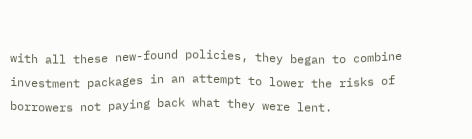with all these new-found policies, they began to combine investment packages in an attempt to lower the risks of borrowers not paying back what they were lent.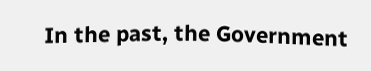In the past, the Government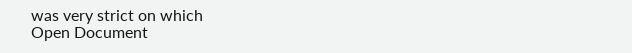was very strict on which
Open Document